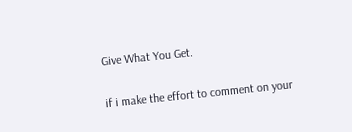Give What You Get.

if i make the effort to comment on your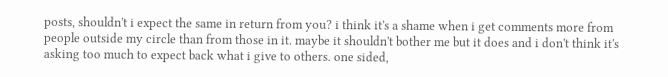posts, shouldn't i expect the same in return from you? i think it's a shame when i get comments more from people outside my circle than from those in it. maybe it shouldn't bother me but it does and i don't think it's asking too much to expect back what i give to others. one sided,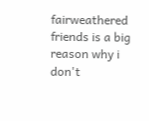fairweathered friends is a big reason why i don't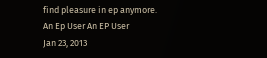find pleasure in ep anymore.
An Ep User An EP User
Jan 23, 2013